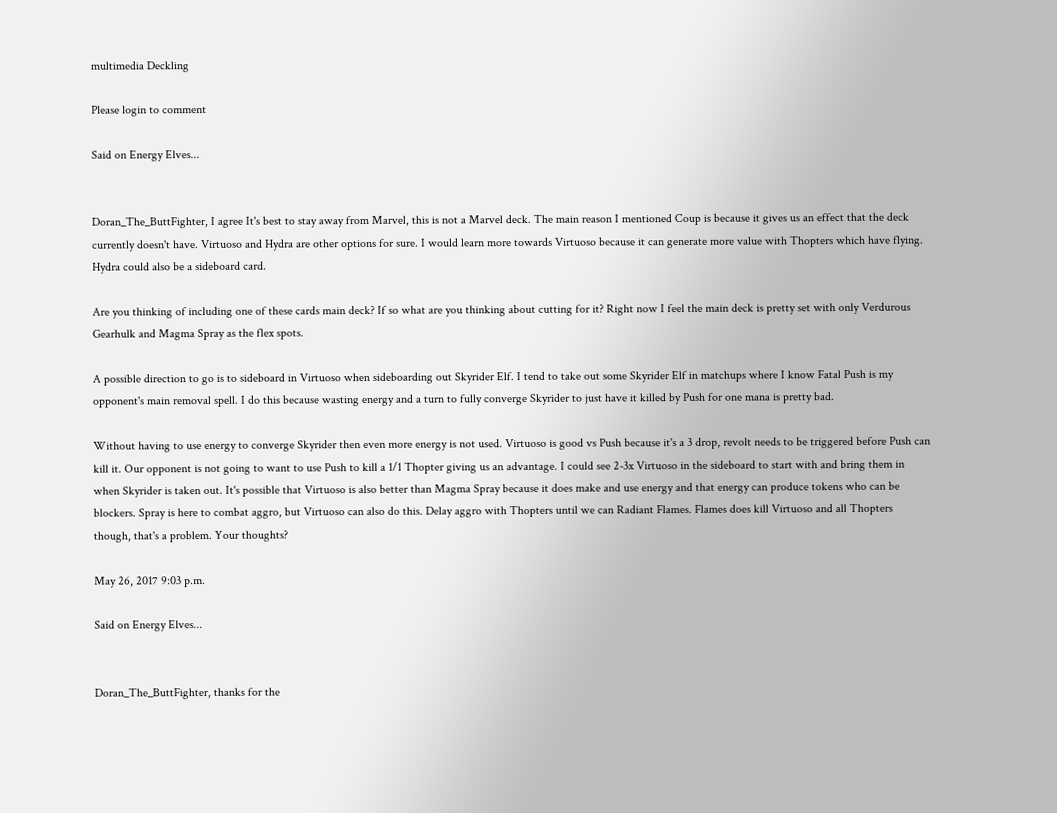multimedia Deckling

Please login to comment

Said on Energy Elves...


Doran_The_ButtFighter, I agree It's best to stay away from Marvel, this is not a Marvel deck. The main reason I mentioned Coup is because it gives us an effect that the deck currently doesn't have. Virtuoso and Hydra are other options for sure. I would learn more towards Virtuoso because it can generate more value with Thopters which have flying. Hydra could also be a sideboard card.

Are you thinking of including one of these cards main deck? If so what are you thinking about cutting for it? Right now I feel the main deck is pretty set with only Verdurous Gearhulk and Magma Spray as the flex spots.

A possible direction to go is to sideboard in Virtuoso when sideboarding out Skyrider Elf. I tend to take out some Skyrider Elf in matchups where I know Fatal Push is my opponent's main removal spell. I do this because wasting energy and a turn to fully converge Skyrider to just have it killed by Push for one mana is pretty bad.

Without having to use energy to converge Skyrider then even more energy is not used. Virtuoso is good vs Push because it's a 3 drop, revolt needs to be triggered before Push can kill it. Our opponent is not going to want to use Push to kill a 1/1 Thopter giving us an advantage. I could see 2-3x Virtuoso in the sideboard to start with and bring them in when Skyrider is taken out. It's possible that Virtuoso is also better than Magma Spray because it does make and use energy and that energy can produce tokens who can be blockers. Spray is here to combat aggro, but Virtuoso can also do this. Delay aggro with Thopters until we can Radiant Flames. Flames does kill Virtuoso and all Thopters though, that's a problem. Your thoughts?

May 26, 2017 9:03 p.m.

Said on Energy Elves...


Doran_The_ButtFighter, thanks for the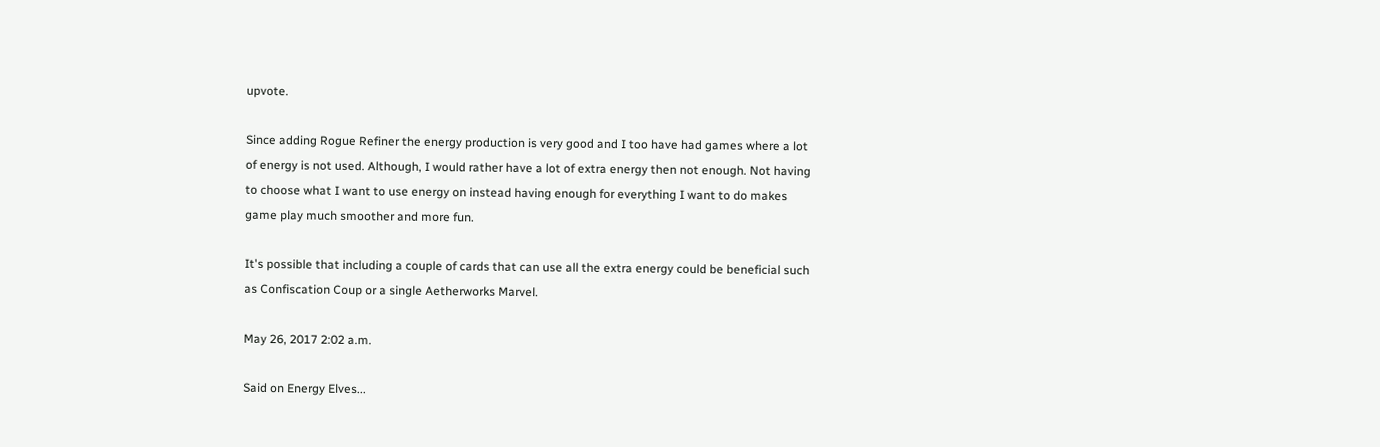upvote.

Since adding Rogue Refiner the energy production is very good and I too have had games where a lot of energy is not used. Although, I would rather have a lot of extra energy then not enough. Not having to choose what I want to use energy on instead having enough for everything I want to do makes game play much smoother and more fun.

It's possible that including a couple of cards that can use all the extra energy could be beneficial such as Confiscation Coup or a single Aetherworks Marvel.

May 26, 2017 2:02 a.m.

Said on Energy Elves...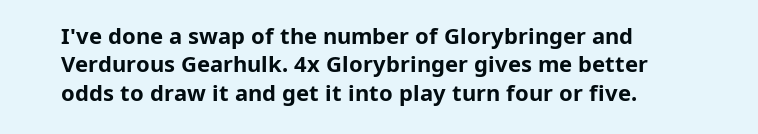I've done a swap of the number of Glorybringer and Verdurous Gearhulk. 4x Glorybringer gives me better odds to draw it and get it into play turn four or five.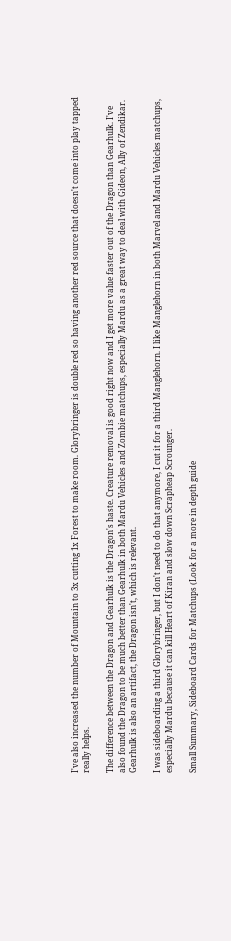I've also increased the number of Mountain to 3x cutting 1x Forest to make room. Glorybringer is double red so having another red source that doesn't come into play tapped really helps.

The difference between the Dragon and Gearhulk is the Dragon's haste. Creature removal is good right now and I get more value faster out of the Dragon than Gearhulk. I've also found the Dragon to be much better than Gearhulk in both Mardu Vehicles and Zombie matchups, especially Mardu as a great way to deal with Gideon, Ally of Zendikar. Gearhulk is also an artifact, the Dragon isn't, which is relevant.

I was sideboarding a third Glorybringer, but I don't need to do that anymore, I cut it for a third Manglehorn. I like Manglehorn in both Marvel and Mardu Vehicles matchups, especially Mardu because it can kill Heart of Kiran and slow down Scrapheap Scrounger.

Small Summary, Sideboard Cards for Matchups (Look for a more in depth guide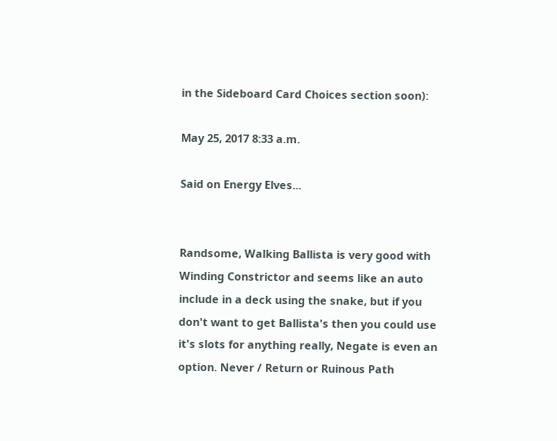in the Sideboard Card Choices section soon):

May 25, 2017 8:33 a.m.

Said on Energy Elves...


Randsome, Walking Ballista is very good with Winding Constrictor and seems like an auto include in a deck using the snake, but if you don't want to get Ballista's then you could use it's slots for anything really, Negate is even an option. Never / Return or Ruinous Path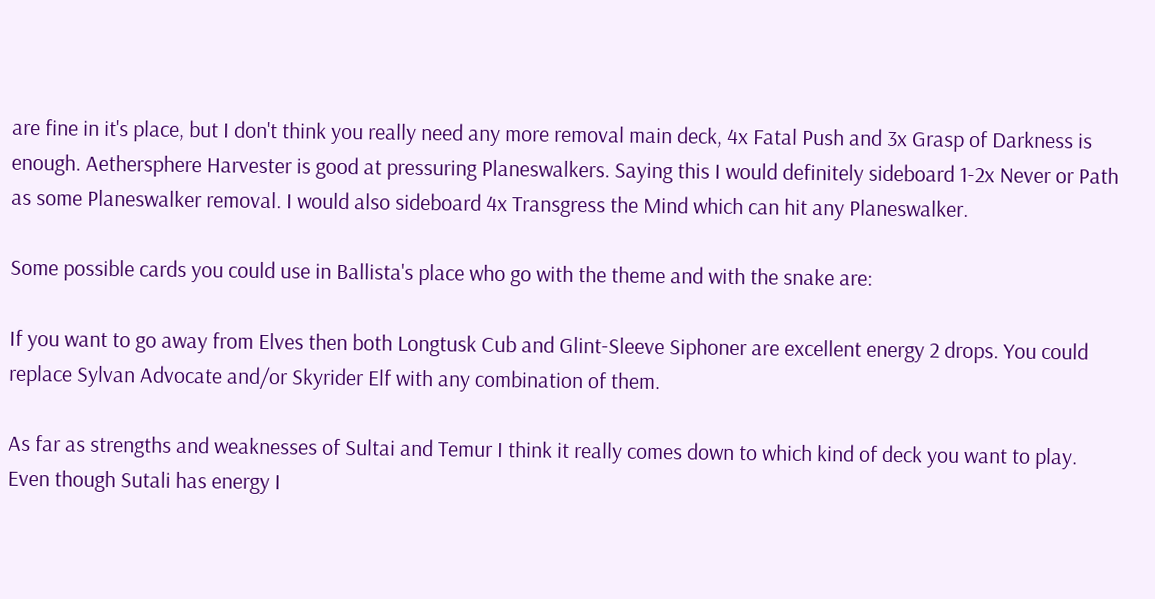are fine in it's place, but I don't think you really need any more removal main deck, 4x Fatal Push and 3x Grasp of Darkness is enough. Aethersphere Harvester is good at pressuring Planeswalkers. Saying this I would definitely sideboard 1-2x Never or Path as some Planeswalker removal. I would also sideboard 4x Transgress the Mind which can hit any Planeswalker.

Some possible cards you could use in Ballista's place who go with the theme and with the snake are:

If you want to go away from Elves then both Longtusk Cub and Glint-Sleeve Siphoner are excellent energy 2 drops. You could replace Sylvan Advocate and/or Skyrider Elf with any combination of them.

As far as strengths and weaknesses of Sultai and Temur I think it really comes down to which kind of deck you want to play. Even though Sutali has energy I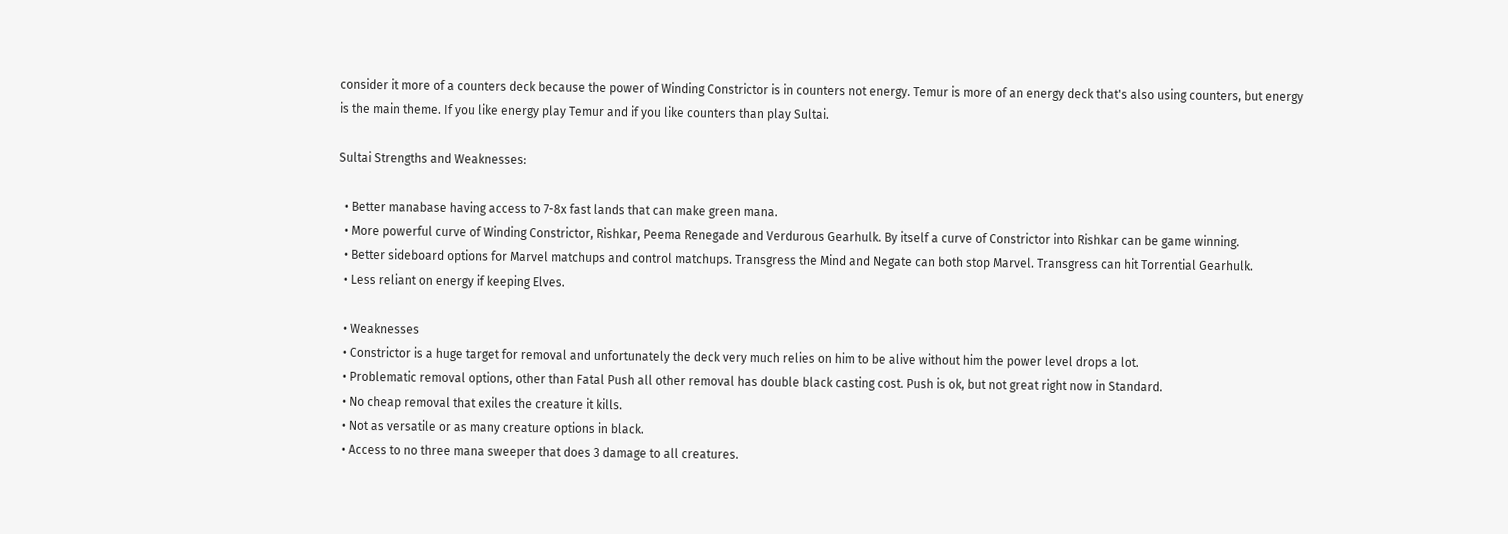consider it more of a counters deck because the power of Winding Constrictor is in counters not energy. Temur is more of an energy deck that's also using counters, but energy is the main theme. If you like energy play Temur and if you like counters than play Sultai.

Sultai Strengths and Weaknesses:

  • Better manabase having access to 7-8x fast lands that can make green mana.
  • More powerful curve of Winding Constrictor, Rishkar, Peema Renegade and Verdurous Gearhulk. By itself a curve of Constrictor into Rishkar can be game winning.
  • Better sideboard options for Marvel matchups and control matchups. Transgress the Mind and Negate can both stop Marvel. Transgress can hit Torrential Gearhulk.
  • Less reliant on energy if keeping Elves.

  • Weaknesses
  • Constrictor is a huge target for removal and unfortunately the deck very much relies on him to be alive without him the power level drops a lot.
  • Problematic removal options, other than Fatal Push all other removal has double black casting cost. Push is ok, but not great right now in Standard.
  • No cheap removal that exiles the creature it kills.
  • Not as versatile or as many creature options in black.
  • Access to no three mana sweeper that does 3 damage to all creatures.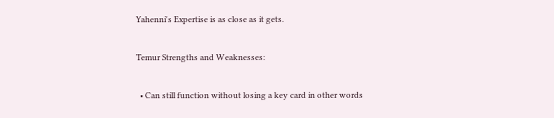Yahenni's Expertise is as close as it gets.

Temur Strengths and Weaknesses:

  • Can still function without losing a key card in other words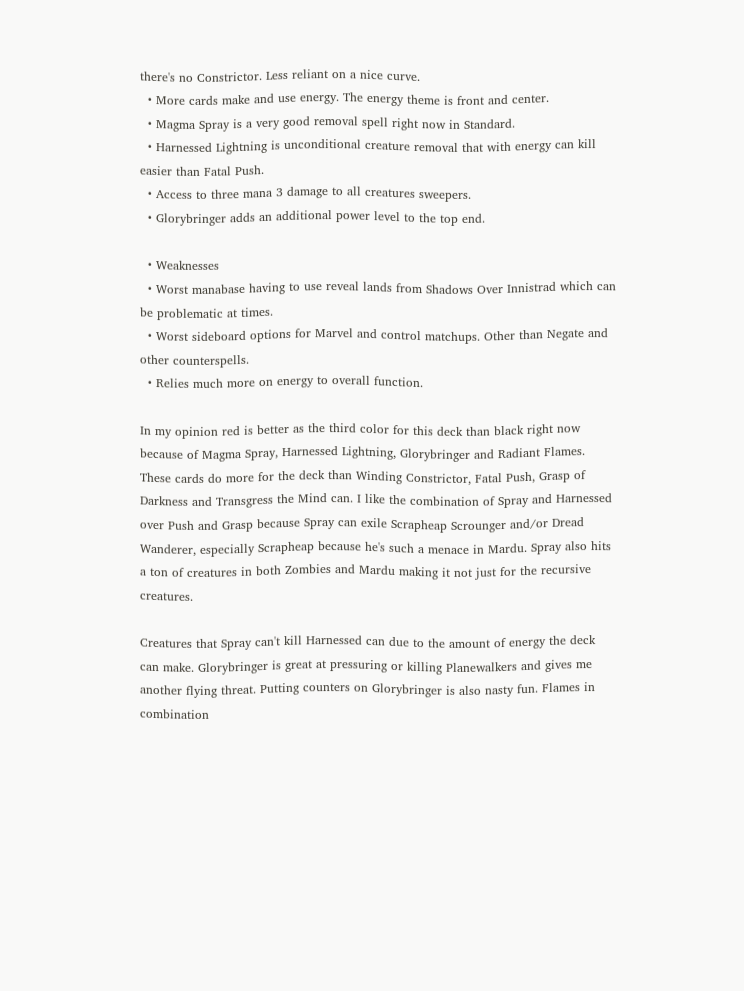there's no Constrictor. Less reliant on a nice curve.
  • More cards make and use energy. The energy theme is front and center.
  • Magma Spray is a very good removal spell right now in Standard.
  • Harnessed Lightning is unconditional creature removal that with energy can kill easier than Fatal Push.
  • Access to three mana 3 damage to all creatures sweepers.
  • Glorybringer adds an additional power level to the top end.

  • Weaknesses
  • Worst manabase having to use reveal lands from Shadows Over Innistrad which can be problematic at times.
  • Worst sideboard options for Marvel and control matchups. Other than Negate and other counterspells.
  • Relies much more on energy to overall function.

In my opinion red is better as the third color for this deck than black right now because of Magma Spray, Harnessed Lightning, Glorybringer and Radiant Flames. These cards do more for the deck than Winding Constrictor, Fatal Push, Grasp of Darkness and Transgress the Mind can. I like the combination of Spray and Harnessed over Push and Grasp because Spray can exile Scrapheap Scrounger and/or Dread Wanderer, especially Scrapheap because he's such a menace in Mardu. Spray also hits a ton of creatures in both Zombies and Mardu making it not just for the recursive creatures.

Creatures that Spray can't kill Harnessed can due to the amount of energy the deck can make. Glorybringer is great at pressuring or killing Planewalkers and gives me another flying threat. Putting counters on Glorybringer is also nasty fun. Flames in combination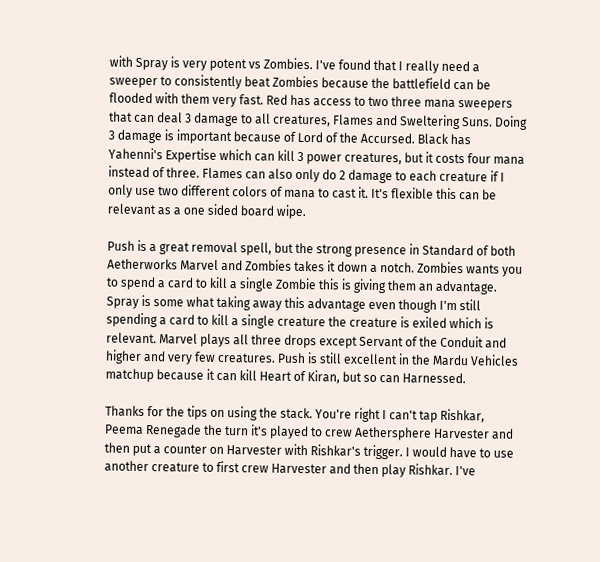with Spray is very potent vs Zombies. I've found that I really need a sweeper to consistently beat Zombies because the battlefield can be flooded with them very fast. Red has access to two three mana sweepers that can deal 3 damage to all creatures, Flames and Sweltering Suns. Doing 3 damage is important because of Lord of the Accursed. Black has Yahenni's Expertise which can kill 3 power creatures, but it costs four mana instead of three. Flames can also only do 2 damage to each creature if I only use two different colors of mana to cast it. It's flexible this can be relevant as a one sided board wipe.

Push is a great removal spell, but the strong presence in Standard of both Aetherworks Marvel and Zombies takes it down a notch. Zombies wants you to spend a card to kill a single Zombie this is giving them an advantage. Spray is some what taking away this advantage even though I'm still spending a card to kill a single creature the creature is exiled which is relevant. Marvel plays all three drops except Servant of the Conduit and higher and very few creatures. Push is still excellent in the Mardu Vehicles matchup because it can kill Heart of Kiran, but so can Harnessed.

Thanks for the tips on using the stack. You're right I can't tap Rishkar, Peema Renegade the turn it's played to crew Aethersphere Harvester and then put a counter on Harvester with Rishkar's trigger. I would have to use another creature to first crew Harvester and then play Rishkar. I've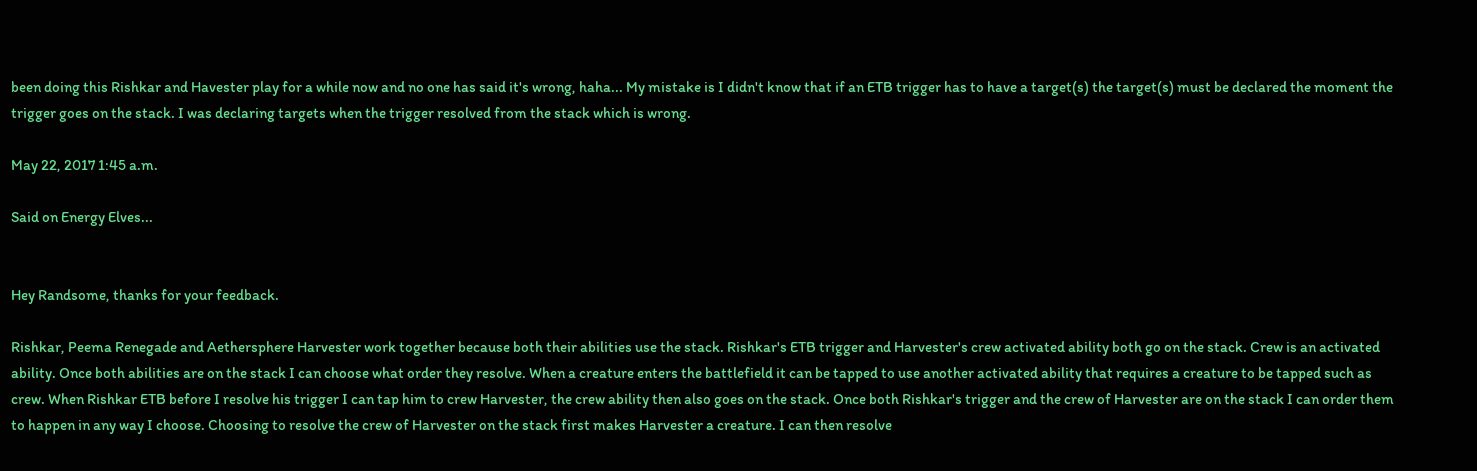been doing this Rishkar and Havester play for a while now and no one has said it's wrong, haha... My mistake is I didn't know that if an ETB trigger has to have a target(s) the target(s) must be declared the moment the trigger goes on the stack. I was declaring targets when the trigger resolved from the stack which is wrong.

May 22, 2017 1:45 a.m.

Said on Energy Elves...


Hey Randsome, thanks for your feedback.

Rishkar, Peema Renegade and Aethersphere Harvester work together because both their abilities use the stack. Rishkar's ETB trigger and Harvester's crew activated ability both go on the stack. Crew is an activated ability. Once both abilities are on the stack I can choose what order they resolve. When a creature enters the battlefield it can be tapped to use another activated ability that requires a creature to be tapped such as crew. When Rishkar ETB before I resolve his trigger I can tap him to crew Harvester, the crew ability then also goes on the stack. Once both Rishkar's trigger and the crew of Harvester are on the stack I can order them to happen in any way I choose. Choosing to resolve the crew of Harvester on the stack first makes Harvester a creature. I can then resolve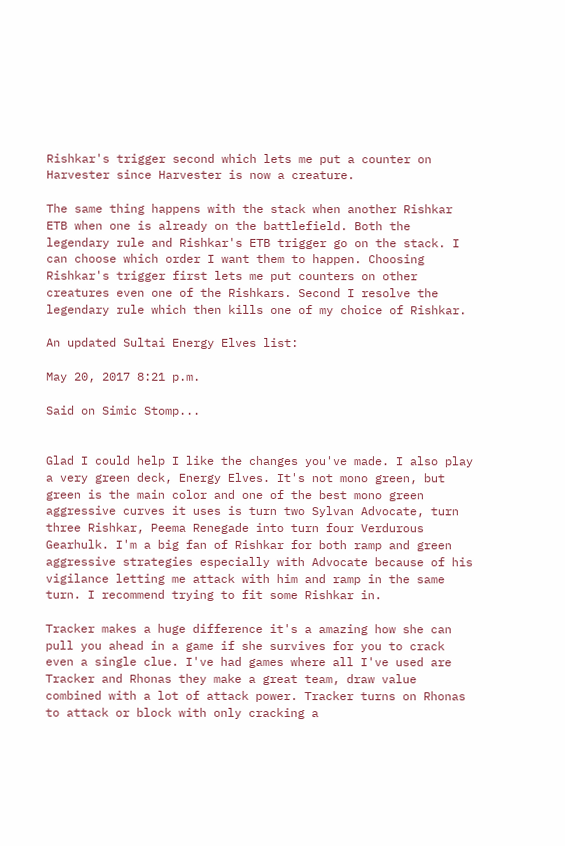Rishkar's trigger second which lets me put a counter on Harvester since Harvester is now a creature.

The same thing happens with the stack when another Rishkar ETB when one is already on the battlefield. Both the legendary rule and Rishkar's ETB trigger go on the stack. I can choose which order I want them to happen. Choosing Rishkar's trigger first lets me put counters on other creatures even one of the Rishkars. Second I resolve the legendary rule which then kills one of my choice of Rishkar.

An updated Sultai Energy Elves list:

May 20, 2017 8:21 p.m.

Said on Simic Stomp...


Glad I could help I like the changes you've made. I also play a very green deck, Energy Elves. It's not mono green, but green is the main color and one of the best mono green aggressive curves it uses is turn two Sylvan Advocate, turn three Rishkar, Peema Renegade into turn four Verdurous Gearhulk. I'm a big fan of Rishkar for both ramp and green aggressive strategies especially with Advocate because of his vigilance letting me attack with him and ramp in the same turn. I recommend trying to fit some Rishkar in.

Tracker makes a huge difference it's a amazing how she can pull you ahead in a game if she survives for you to crack even a single clue. I've had games where all I've used are Tracker and Rhonas they make a great team, draw value combined with a lot of attack power. Tracker turns on Rhonas to attack or block with only cracking a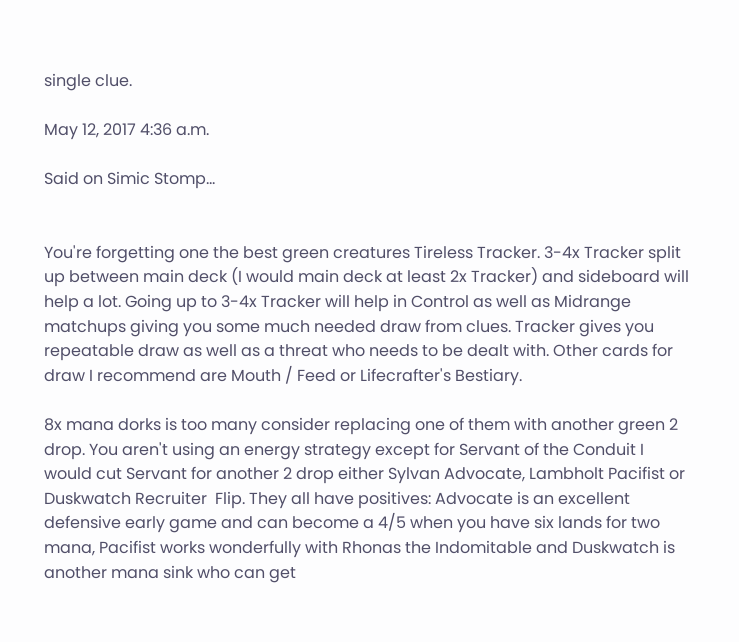single clue.

May 12, 2017 4:36 a.m.

Said on Simic Stomp...


You're forgetting one the best green creatures Tireless Tracker. 3-4x Tracker split up between main deck (I would main deck at least 2x Tracker) and sideboard will help a lot. Going up to 3-4x Tracker will help in Control as well as Midrange matchups giving you some much needed draw from clues. Tracker gives you repeatable draw as well as a threat who needs to be dealt with. Other cards for draw I recommend are Mouth / Feed or Lifecrafter's Bestiary.

8x mana dorks is too many consider replacing one of them with another green 2 drop. You aren't using an energy strategy except for Servant of the Conduit I would cut Servant for another 2 drop either Sylvan Advocate, Lambholt Pacifist or Duskwatch Recruiter  Flip. They all have positives: Advocate is an excellent defensive early game and can become a 4/5 when you have six lands for two mana, Pacifist works wonderfully with Rhonas the Indomitable and Duskwatch is another mana sink who can get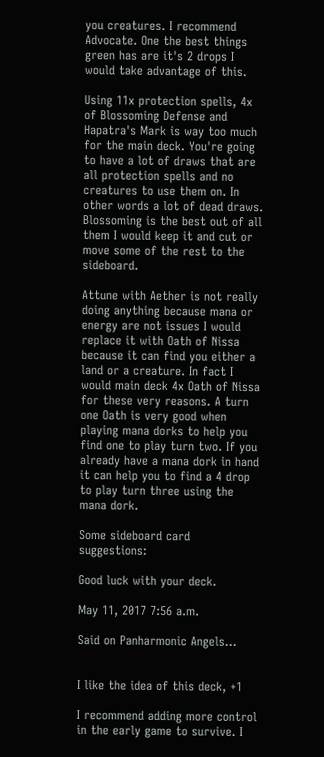you creatures. I recommend Advocate. One the best things green has are it's 2 drops I would take advantage of this.

Using 11x protection spells, 4x of Blossoming Defense and Hapatra's Mark is way too much for the main deck. You're going to have a lot of draws that are all protection spells and no creatures to use them on. In other words a lot of dead draws. Blossoming is the best out of all them I would keep it and cut or move some of the rest to the sideboard.

Attune with Aether is not really doing anything because mana or energy are not issues I would replace it with Oath of Nissa because it can find you either a land or a creature. In fact I would main deck 4x Oath of Nissa for these very reasons. A turn one Oath is very good when playing mana dorks to help you find one to play turn two. If you already have a mana dork in hand it can help you to find a 4 drop to play turn three using the mana dork.

Some sideboard card suggestions:

Good luck with your deck.

May 11, 2017 7:56 a.m.

Said on Panharmonic Angels...


I like the idea of this deck, +1

I recommend adding more control in the early game to survive. I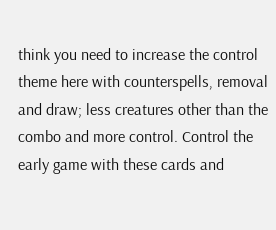think you need to increase the control theme here with counterspells, removal and draw; less creatures other than the combo and more control. Control the early game with these cards and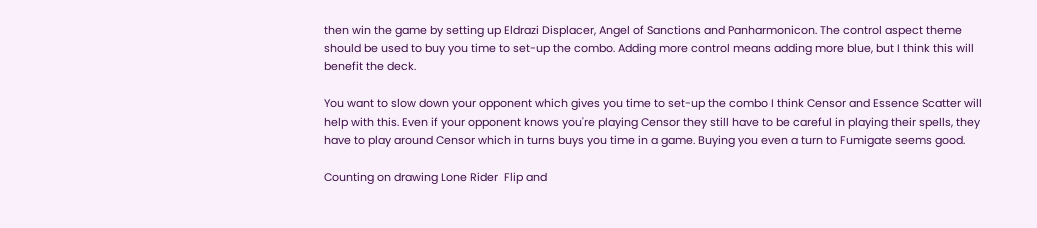then win the game by setting up Eldrazi Displacer, Angel of Sanctions and Panharmonicon. The control aspect theme should be used to buy you time to set-up the combo. Adding more control means adding more blue, but I think this will benefit the deck.

You want to slow down your opponent which gives you time to set-up the combo I think Censor and Essence Scatter will help with this. Even if your opponent knows you're playing Censor they still have to be careful in playing their spells, they have to play around Censor which in turns buys you time in a game. Buying you even a turn to Fumigate seems good.

Counting on drawing Lone Rider  Flip and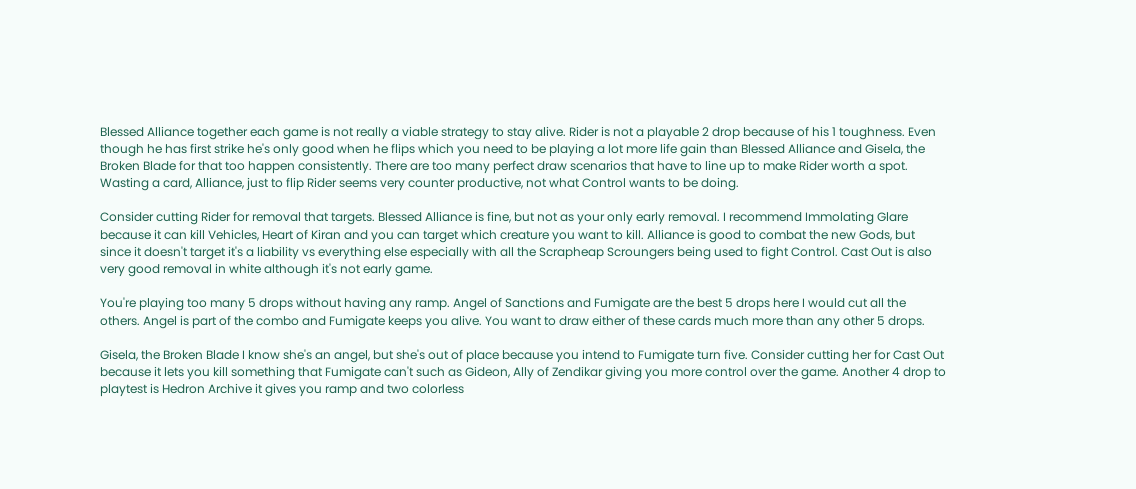Blessed Alliance together each game is not really a viable strategy to stay alive. Rider is not a playable 2 drop because of his 1 toughness. Even though he has first strike he's only good when he flips which you need to be playing a lot more life gain than Blessed Alliance and Gisela, the Broken Blade for that too happen consistently. There are too many perfect draw scenarios that have to line up to make Rider worth a spot. Wasting a card, Alliance, just to flip Rider seems very counter productive, not what Control wants to be doing.

Consider cutting Rider for removal that targets. Blessed Alliance is fine, but not as your only early removal. I recommend Immolating Glare because it can kill Vehicles, Heart of Kiran and you can target which creature you want to kill. Alliance is good to combat the new Gods, but since it doesn't target it's a liability vs everything else especially with all the Scrapheap Scroungers being used to fight Control. Cast Out is also very good removal in white although it's not early game.

You're playing too many 5 drops without having any ramp. Angel of Sanctions and Fumigate are the best 5 drops here I would cut all the others. Angel is part of the combo and Fumigate keeps you alive. You want to draw either of these cards much more than any other 5 drops.

Gisela, the Broken Blade I know she's an angel, but she's out of place because you intend to Fumigate turn five. Consider cutting her for Cast Out because it lets you kill something that Fumigate can't such as Gideon, Ally of Zendikar giving you more control over the game. Another 4 drop to playtest is Hedron Archive it gives you ramp and two colorless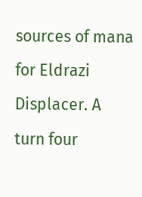sources of mana for Eldrazi Displacer. A turn four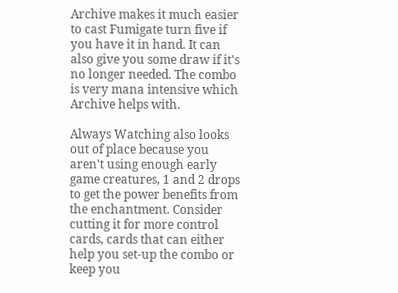Archive makes it much easier to cast Fumigate turn five if you have it in hand. It can also give you some draw if it's no longer needed. The combo is very mana intensive which Archive helps with.

Always Watching also looks out of place because you aren't using enough early game creatures, 1 and 2 drops to get the power benefits from the enchantment. Consider cutting it for more control cards, cards that can either help you set-up the combo or keep you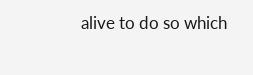alive to do so which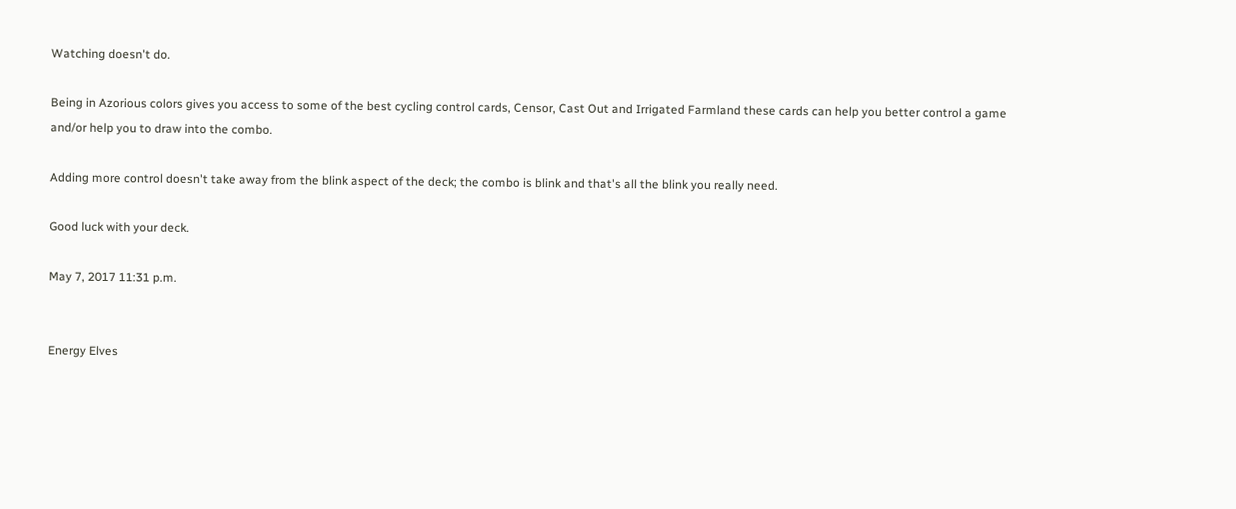Watching doesn't do.

Being in Azorious colors gives you access to some of the best cycling control cards, Censor, Cast Out and Irrigated Farmland these cards can help you better control a game and/or help you to draw into the combo.

Adding more control doesn't take away from the blink aspect of the deck; the combo is blink and that's all the blink you really need.

Good luck with your deck.

May 7, 2017 11:31 p.m.


Energy Elves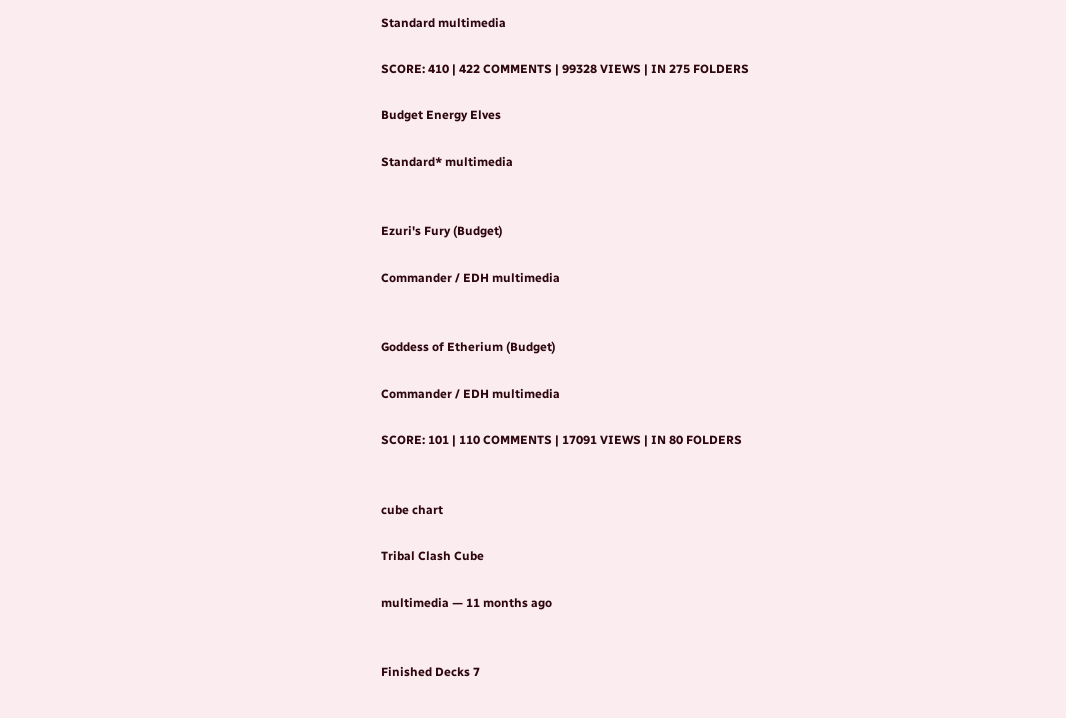Standard multimedia

SCORE: 410 | 422 COMMENTS | 99328 VIEWS | IN 275 FOLDERS

Budget Energy Elves

Standard* multimedia


Ezuri's Fury (Budget)

Commander / EDH multimedia


Goddess of Etherium (Budget)

Commander / EDH multimedia

SCORE: 101 | 110 COMMENTS | 17091 VIEWS | IN 80 FOLDERS


cube chart

Tribal Clash Cube

multimedia — 11 months ago


Finished Decks 7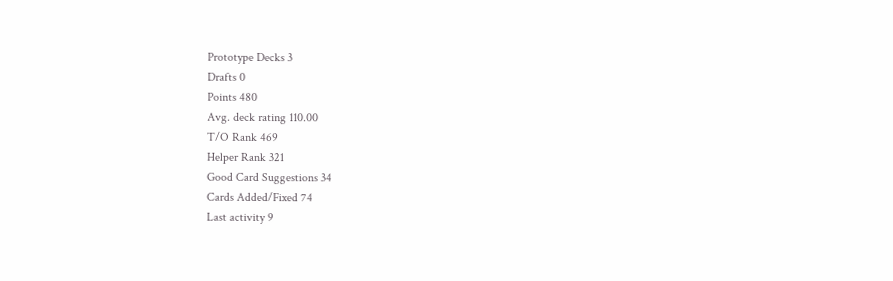Prototype Decks 3
Drafts 0
Points 480
Avg. deck rating 110.00
T/O Rank 469
Helper Rank 321
Good Card Suggestions 34
Cards Added/Fixed 74
Last activity 9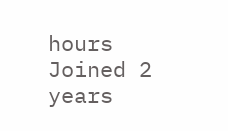hours
Joined 2 years